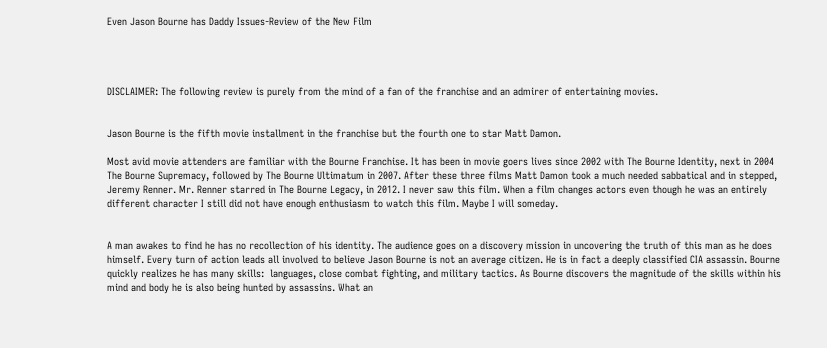Even Jason Bourne has Daddy Issues-Review of the New Film




DISCLAIMER: The following review is purely from the mind of a fan of the franchise and an admirer of entertaining movies.


Jason Bourne is the fifth movie installment in the franchise but the fourth one to star Matt Damon.

Most avid movie attenders are familiar with the Bourne Franchise. It has been in movie goers lives since 2002 with The Bourne Identity, next in 2004 The Bourne Supremacy, followed by The Bourne Ultimatum in 2007. After these three films Matt Damon took a much needed sabbatical and in stepped, Jeremy Renner. Mr. Renner starred in The Bourne Legacy, in 2012. I never saw this film. When a film changes actors even though he was an entirely different character I still did not have enough enthusiasm to watch this film. Maybe I will someday.


A man awakes to find he has no recollection of his identity. The audience goes on a discovery mission in uncovering the truth of this man as he does himself. Every turn of action leads all involved to believe Jason Bourne is not an average citizen. He is in fact a deeply classified CIA assassin. Bourne quickly realizes he has many skills:  languages, close combat fighting, and military tactics. As Bourne discovers the magnitude of the skills within his mind and body he is also being hunted by assassins. What an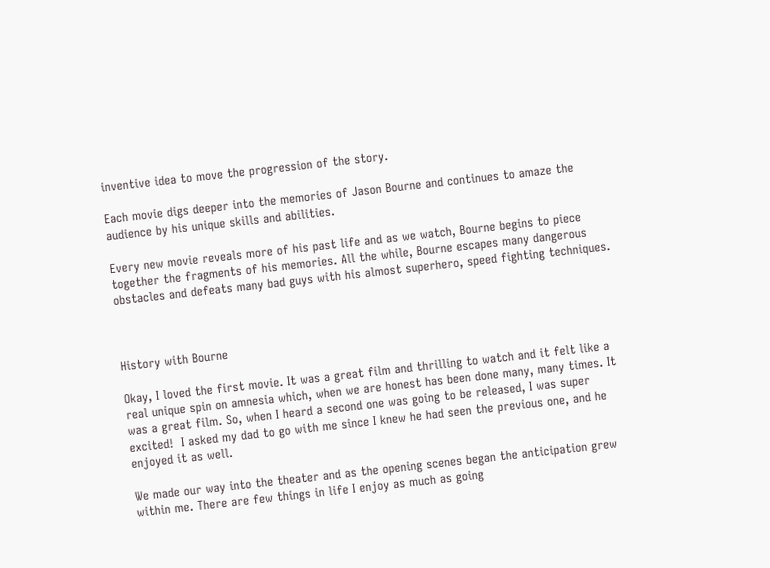inventive idea to move the progression of the story.

Each movie digs deeper into the memories of Jason Bourne and continues to amaze the audience by his unique skills and abilities.

Every new movie reveals more of his past life and as we watch, Bourne begins to piece together the fragments of his memories. All the while, Bourne escapes many dangerous obstacles and defeats many bad guys with his almost superhero, speed fighting techniques.



History with Bourne

Okay, I loved the first movie. It was a great film and thrilling to watch and it felt like a real unique spin on amnesia which, when we are honest has been done many, many times. It was a great film. So, when I heard a second one was going to be released, I was super excited!  I asked my dad to go with me since I knew he had seen the previous one, and he enjoyed it as well.

We made our way into the theater and as the opening scenes began the anticipation grew within me. There are few things in life I enjoy as much as going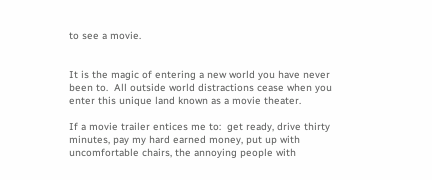to see a movie.


It is the magic of entering a new world you have never been to.  All outside world distractions cease when you enter this unique land known as a movie theater.

If a movie trailer entices me to:  get ready, drive thirty minutes, pay my hard earned money, put up with uncomfortable chairs, the annoying people with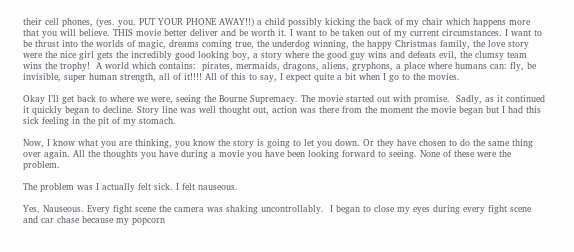their cell phones, (yes. you. PUT YOUR PHONE AWAY!!) a child possibly kicking the back of my chair which happens more that you will believe. THIS movie better deliver and be worth it. I want to be taken out of my current circumstances. I want to be thrust into the worlds of magic, dreams coming true, the underdog winning, the happy Christmas family, the love story were the nice girl gets the incredibly good looking boy, a story where the good guy wins and defeats evil, the clumsy team wins the trophy!  A world which contains:  pirates, mermaids, dragons, aliens, gryphons, a place where humans can: fly, be invisible, super human strength, all of it!!!! All of this to say, I expect quite a bit when I go to the movies.

Okay I’ll get back to where we were, seeing the Bourne Supremacy. The movie started out with promise.  Sadly, as it continued it quickly began to decline. Story line was well thought out, action was there from the moment the movie began but I had this sick feeling in the pit of my stomach.

Now, I know what you are thinking, you know the story is going to let you down. Or they have chosen to do the same thing over again. All the thoughts you have during a movie you have been looking forward to seeing. None of these were the problem.

The problem was I actually felt sick. I felt nauseous.

Yes. Nauseous. Every fight scene the camera was shaking uncontrollably.  I began to close my eyes during every fight scene and car chase because my popcorn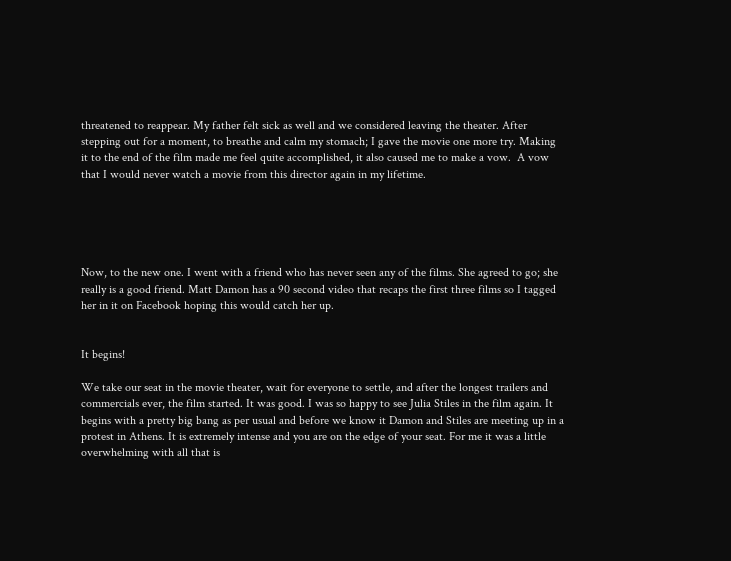threatened to reappear. My father felt sick as well and we considered leaving the theater. After stepping out for a moment, to breathe and calm my stomach; I gave the movie one more try. Making  it to the end of the film made me feel quite accomplished, it also caused me to make a vow.  A vow that I would never watch a movie from this director again in my lifetime.





Now, to the new one. I went with a friend who has never seen any of the films. She agreed to go; she really is a good friend. Matt Damon has a 90 second video that recaps the first three films so I tagged her in it on Facebook hoping this would catch her up.


It begins!

We take our seat in the movie theater, wait for everyone to settle, and after the longest trailers and commercials ever, the film started. It was good. I was so happy to see Julia Stiles in the film again. It begins with a pretty big bang as per usual and before we know it Damon and Stiles are meeting up in a protest in Athens. It is extremely intense and you are on the edge of your seat. For me it was a little overwhelming with all that is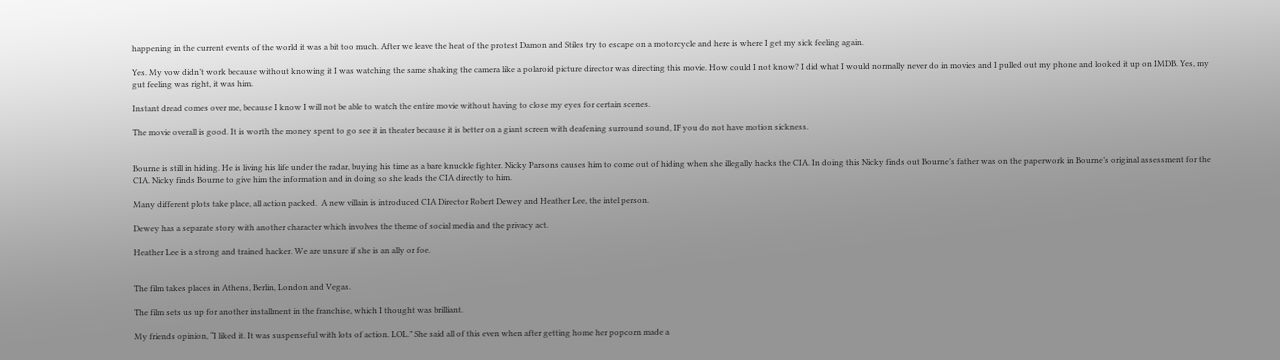happening in the current events of the world it was a bit too much. After we leave the heat of the protest Damon and Stiles try to escape on a motorcycle and here is where I get my sick feeling again.

Yes. My vow didn’t work because without knowing it I was watching the same shaking the camera like a polaroid picture director was directing this movie. How could I not know? I did what I would normally never do in movies and I pulled out my phone and looked it up on IMDB. Yes, my gut feeling was right, it was him.

Instant dread comes over me, because I know I will not be able to watch the entire movie without having to close my eyes for certain scenes.

The movie overall is good. It is worth the money spent to go see it in theater because it is better on a giant screen with deafening surround sound, IF you do not have motion sickness.


Bourne is still in hiding. He is living his life under the radar, buying his time as a bare knuckle fighter. Nicky Parsons causes him to come out of hiding when she illegally hacks the CIA. In doing this Nicky finds out Bourne’s father was on the paperwork in Bourne’s original assessment for the CIA. Nicky finds Bourne to give him the information and in doing so she leads the CIA directly to him.

Many different plots take place, all action packed.  A new villain is introduced CIA Director Robert Dewey and Heather Lee, the intel person.

Dewey has a separate story with another character which involves the theme of social media and the privacy act.

Heather Lee is a strong and trained hacker. We are unsure if she is an ally or foe.


The film takes places in Athens, Berlin, London and Vegas.

The film sets us up for another installment in the franchise, which I thought was brilliant.

My friends opinion, “I liked it. It was suspenseful with lots of action. LOL.” She said all of this even when after getting home her popcorn made a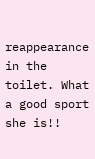reappearance in the toilet. What a good sport she is!!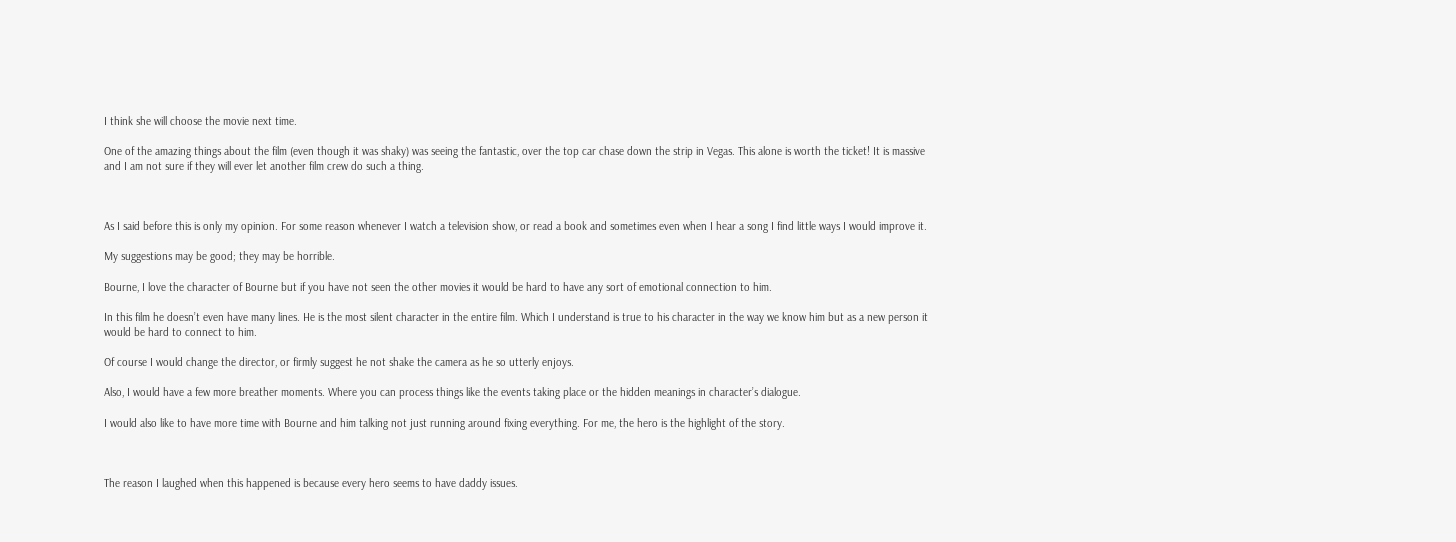I think she will choose the movie next time.

One of the amazing things about the film (even though it was shaky) was seeing the fantastic, over the top car chase down the strip in Vegas. This alone is worth the ticket! It is massive and I am not sure if they will ever let another film crew do such a thing.



As I said before this is only my opinion. For some reason whenever I watch a television show, or read a book and sometimes even when I hear a song I find little ways I would improve it.

My suggestions may be good; they may be horrible.

Bourne, I love the character of Bourne but if you have not seen the other movies it would be hard to have any sort of emotional connection to him.

In this film he doesn’t even have many lines. He is the most silent character in the entire film. Which I understand is true to his character in the way we know him but as a new person it would be hard to connect to him.

Of course I would change the director, or firmly suggest he not shake the camera as he so utterly enjoys.

Also, I would have a few more breather moments. Where you can process things like the events taking place or the hidden meanings in character’s dialogue.

I would also like to have more time with Bourne and him talking not just running around fixing everything. For me, the hero is the highlight of the story.



The reason I laughed when this happened is because every hero seems to have daddy issues.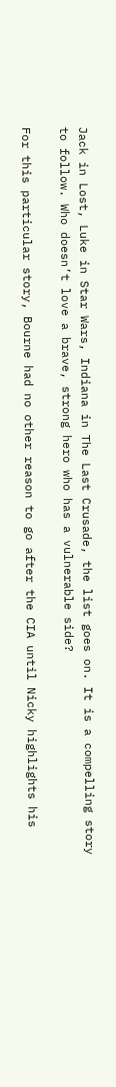Jack in Lost, Luke in Star Wars, Indiana in The Last Crusade, the list goes on. It is a compelling story to follow. Who doesn’t love a brave, strong hero who has a vulnerable side?

For this particular story, Bourne had no other reason to go after the CIA until Nicky highlights his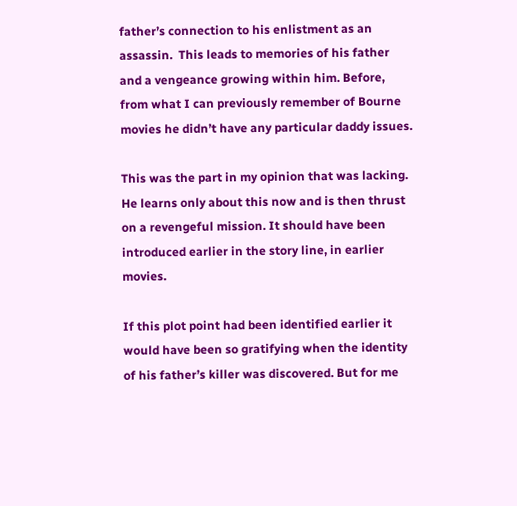father’s connection to his enlistment as an assassin.  This leads to memories of his father and a vengeance growing within him. Before, from what I can previously remember of Bourne movies he didn’t have any particular daddy issues.

This was the part in my opinion that was lacking.  He learns only about this now and is then thrust on a revengeful mission. It should have been introduced earlier in the story line, in earlier movies.

If this plot point had been identified earlier it would have been so gratifying when the identity of his father’s killer was discovered. But for me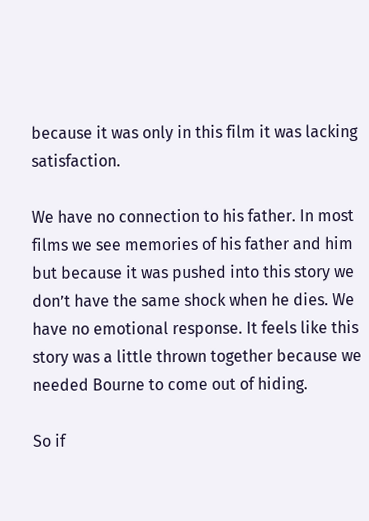because it was only in this film it was lacking satisfaction.

We have no connection to his father. In most films we see memories of his father and him but because it was pushed into this story we don’t have the same shock when he dies. We have no emotional response. It feels like this story was a little thrown together because we needed Bourne to come out of hiding.

So if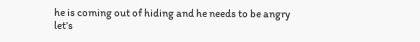he is coming out of hiding and he needs to be angry let’s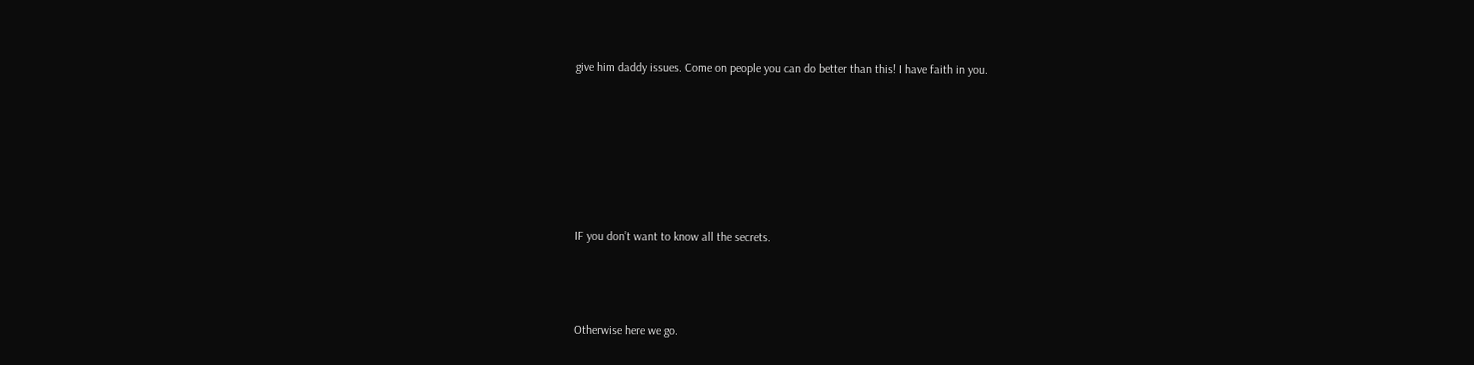give him daddy issues. Come on people you can do better than this! I have faith in you.








IF you don’t want to know all the secrets.




Otherwise here we go.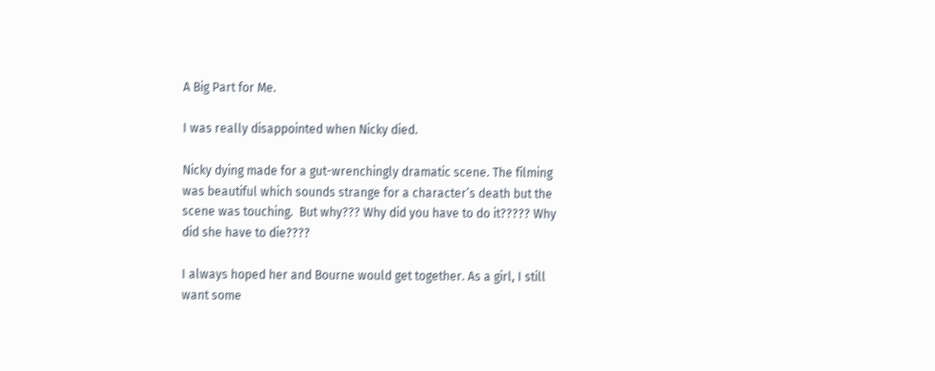A Big Part for Me.

I was really disappointed when Nicky died.

Nicky dying made for a gut-wrenchingly dramatic scene. The filming was beautiful which sounds strange for a character’s death but the scene was touching.  But why??? Why did you have to do it????? Why did she have to die????

I always hoped her and Bourne would get together. As a girl, I still want some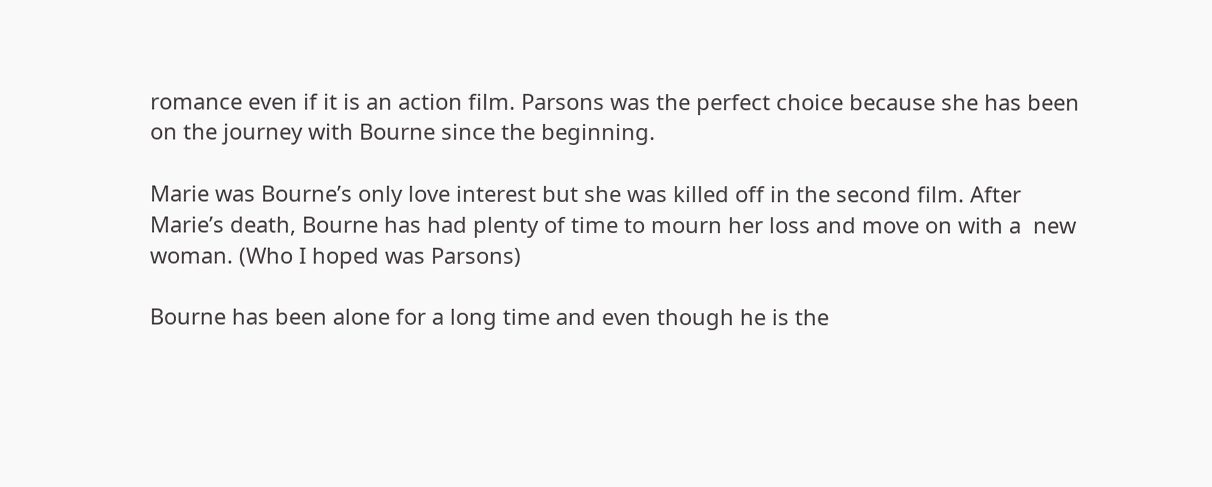romance even if it is an action film. Parsons was the perfect choice because she has been on the journey with Bourne since the beginning.

Marie was Bourne’s only love interest but she was killed off in the second film. After Marie’s death, Bourne has had plenty of time to mourn her loss and move on with a  new woman. (Who I hoped was Parsons)

Bourne has been alone for a long time and even though he is the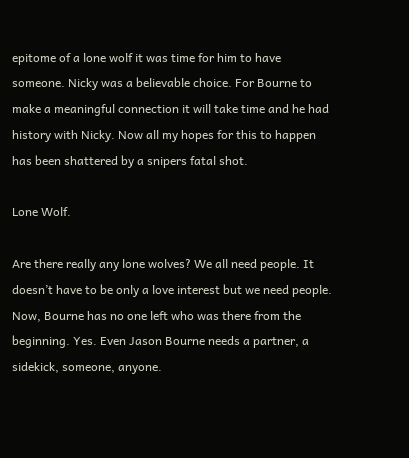epitome of a lone wolf it was time for him to have someone. Nicky was a believable choice. For Bourne to make a meaningful connection it will take time and he had history with Nicky. Now all my hopes for this to happen has been shattered by a snipers fatal shot.

Lone Wolf.

Are there really any lone wolves? We all need people. It doesn’t have to be only a love interest but we need people. Now, Bourne has no one left who was there from the beginning. Yes. Even Jason Bourne needs a partner, a sidekick, someone, anyone.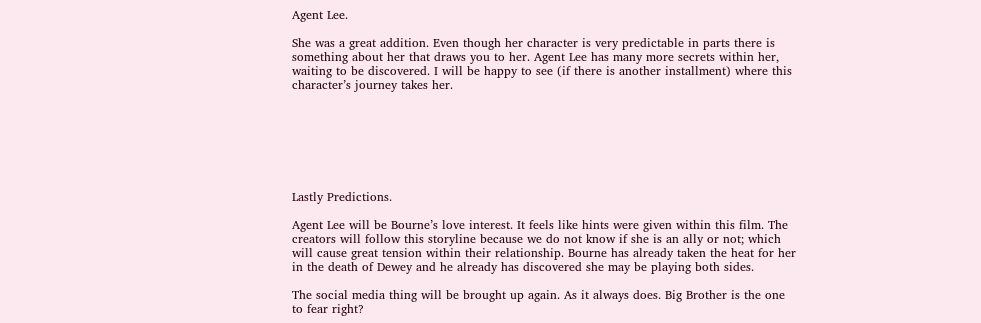Agent Lee.

She was a great addition. Even though her character is very predictable in parts there is something about her that draws you to her. Agent Lee has many more secrets within her, waiting to be discovered. I will be happy to see (if there is another installment) where this character’s journey takes her.







Lastly Predictions.

Agent Lee will be Bourne’s love interest. It feels like hints were given within this film. The creators will follow this storyline because we do not know if she is an ally or not; which will cause great tension within their relationship. Bourne has already taken the heat for her in the death of Dewey and he already has discovered she may be playing both sides.

The social media thing will be brought up again. As it always does. Big Brother is the one to fear right?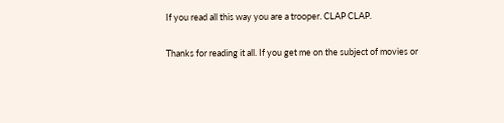If you read all this way you are a trooper. CLAP CLAP.

Thanks for reading it all. If you get me on the subject of movies or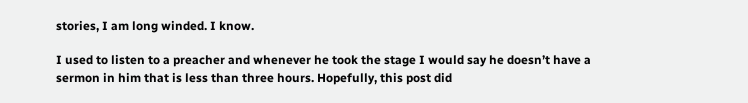stories, I am long winded. I know.

I used to listen to a preacher and whenever he took the stage I would say he doesn’t have a sermon in him that is less than three hours. Hopefully, this post did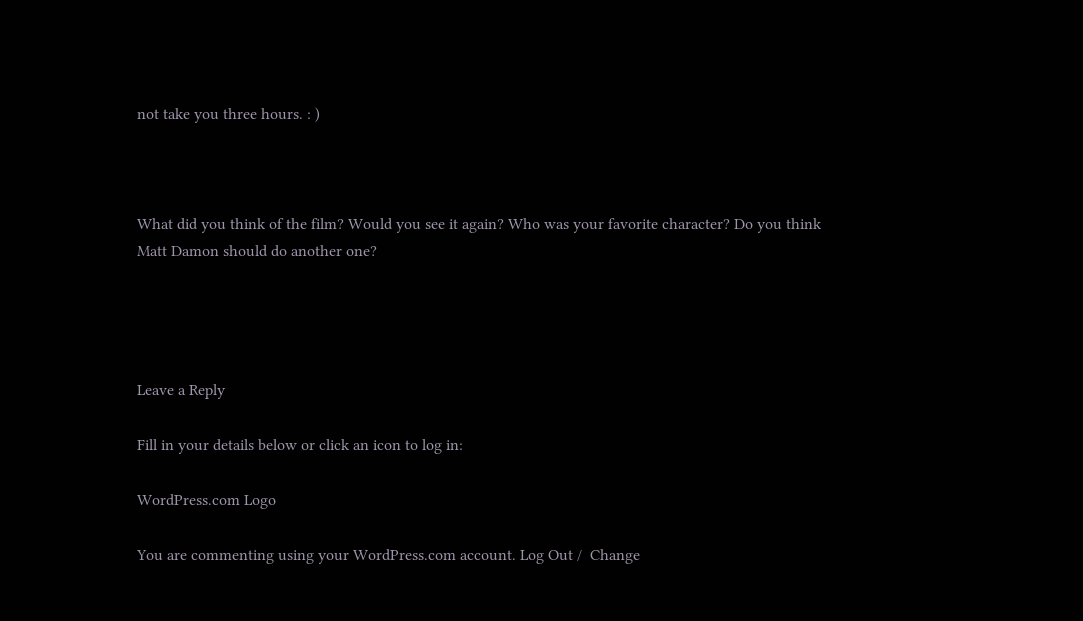not take you three hours. : )



What did you think of the film? Would you see it again? Who was your favorite character? Do you think  Matt Damon should do another one?




Leave a Reply

Fill in your details below or click an icon to log in:

WordPress.com Logo

You are commenting using your WordPress.com account. Log Out /  Change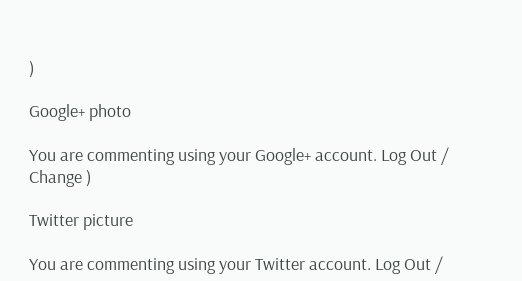)

Google+ photo

You are commenting using your Google+ account. Log Out /  Change )

Twitter picture

You are commenting using your Twitter account. Log Out /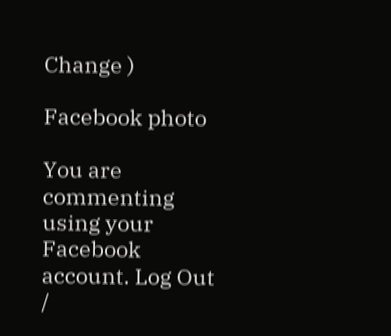Change )

Facebook photo

You are commenting using your Facebook account. Log Out /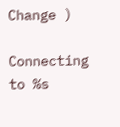Change )

Connecting to %s